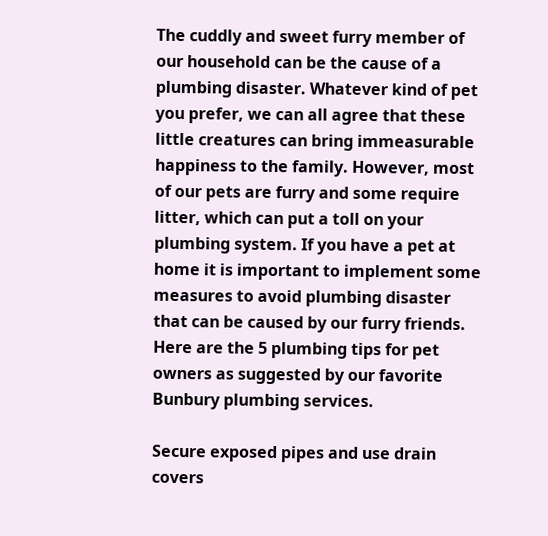The cuddly and sweet furry member of our household can be the cause of a plumbing disaster. Whatever kind of pet you prefer, we can all agree that these little creatures can bring immeasurable happiness to the family. However, most of our pets are furry and some require litter, which can put a toll on your plumbing system. If you have a pet at home it is important to implement some measures to avoid plumbing disaster that can be caused by our furry friends. Here are the 5 plumbing tips for pet owners as suggested by our favorite Bunbury plumbing services.

Secure exposed pipes and use drain covers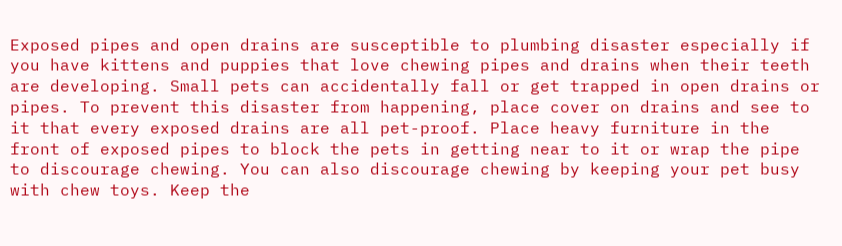Exposed pipes and open drains are susceptible to plumbing disaster especially if you have kittens and puppies that love chewing pipes and drains when their teeth are developing. Small pets can accidentally fall or get trapped in open drains or pipes. To prevent this disaster from happening, place cover on drains and see to it that every exposed drains are all pet-proof. Place heavy furniture in the front of exposed pipes to block the pets in getting near to it or wrap the pipe to discourage chewing. You can also discourage chewing by keeping your pet busy with chew toys. Keep the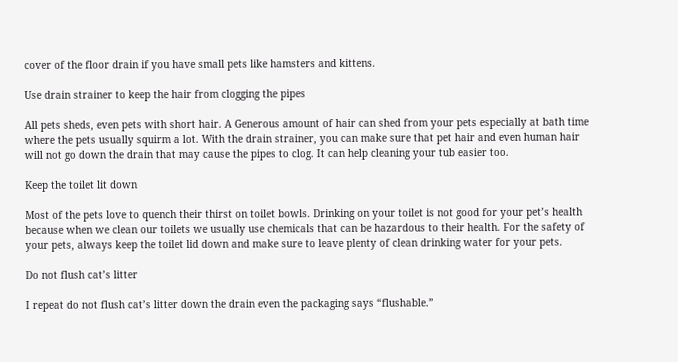cover of the floor drain if you have small pets like hamsters and kittens.

Use drain strainer to keep the hair from clogging the pipes

All pets sheds, even pets with short hair. A Generous amount of hair can shed from your pets especially at bath time where the pets usually squirm a lot. With the drain strainer, you can make sure that pet hair and even human hair will not go down the drain that may cause the pipes to clog. It can help cleaning your tub easier too.

Keep the toilet lit down

Most of the pets love to quench their thirst on toilet bowls. Drinking on your toilet is not good for your pet’s health because when we clean our toilets we usually use chemicals that can be hazardous to their health. For the safety of your pets, always keep the toilet lid down and make sure to leave plenty of clean drinking water for your pets.

Do not flush cat’s litter

I repeat do not flush cat’s litter down the drain even the packaging says “flushable.”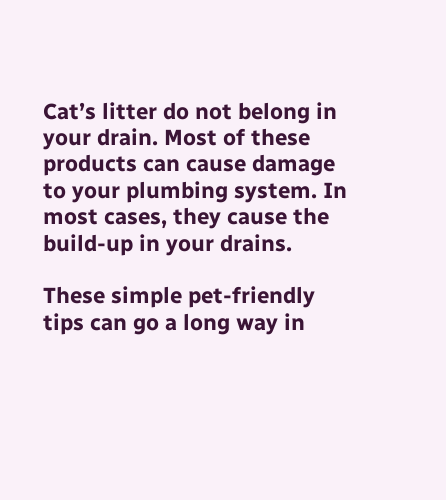Cat’s litter do not belong in your drain. Most of these products can cause damage to your plumbing system. In most cases, they cause the build-up in your drains.

These simple pet-friendly tips can go a long way in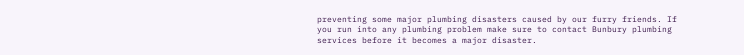preventing some major plumbing disasters caused by our furry friends. If you run into any plumbing problem make sure to contact Bunbury plumbing services before it becomes a major disaster.